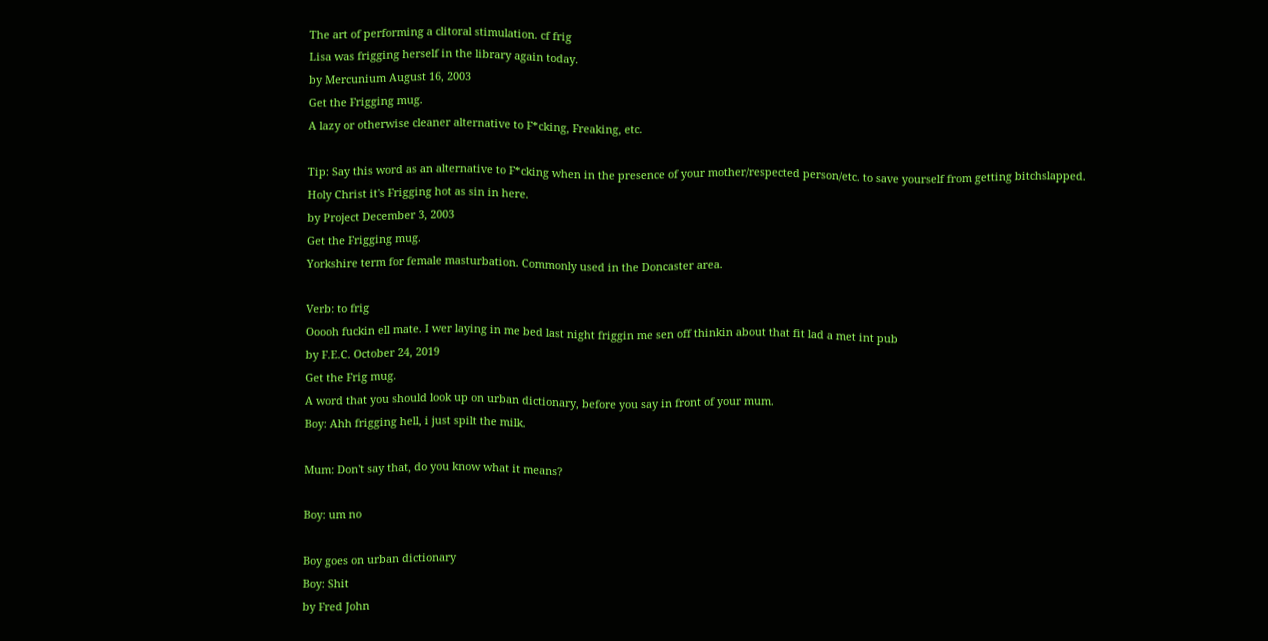The art of performing a clitoral stimulation. cf frig
Lisa was frigging herself in the library again today.
by Mercunium August 16, 2003
Get the Frigging mug.
A lazy or otherwise cleaner alternative to F*cking, Freaking, etc.

Tip: Say this word as an alternative to F*cking when in the presence of your mother/respected person/etc. to save yourself from getting bitchslapped.
Holy Christ it's Frigging hot as sin in here.
by Project December 3, 2003
Get the Frigging mug.
Yorkshire term for female masturbation. Commonly used in the Doncaster area.

Verb: to frig
Ooooh fuckin ell mate. I wer laying in me bed last night friggin me sen off thinkin about that fit lad a met int pub
by F.E.C. October 24, 2019
Get the Frig mug.
A word that you should look up on urban dictionary, before you say in front of your mum.
Boy: Ahh frigging hell, i just spilt the milk.

Mum: Don't say that, do you know what it means?

Boy: um no

Boy goes on urban dictionary
Boy: Shit
by Fred John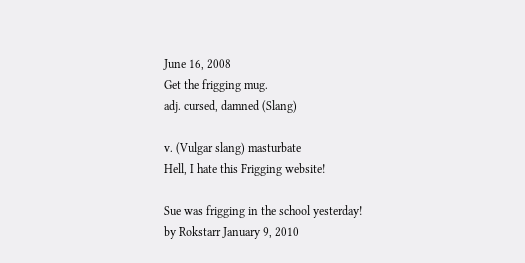June 16, 2008
Get the frigging mug.
adj. cursed, damned (Slang)

v. (Vulgar slang) masturbate
Hell, I hate this Frigging website!

Sue was frigging in the school yesterday!
by Rokstarr January 9, 2010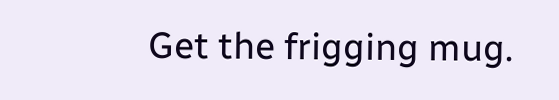Get the frigging mug.